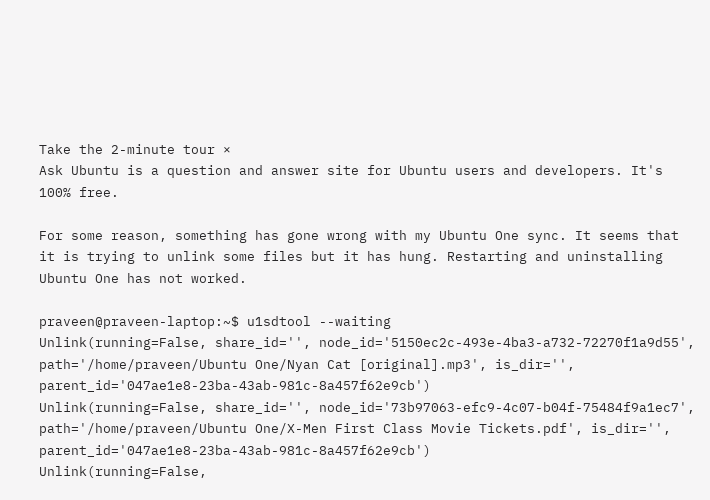Take the 2-minute tour ×
Ask Ubuntu is a question and answer site for Ubuntu users and developers. It's 100% free.

For some reason, something has gone wrong with my Ubuntu One sync. It seems that it is trying to unlink some files but it has hung. Restarting and uninstalling Ubuntu One has not worked.

praveen@praveen-laptop:~$ u1sdtool --waiting
Unlink(running=False, share_id='', node_id='5150ec2c-493e-4ba3-a732-72270f1a9d55', path='/home/praveen/Ubuntu One/Nyan Cat [original].mp3', is_dir='', parent_id='047ae1e8-23ba-43ab-981c-8a457f62e9cb')
Unlink(running=False, share_id='', node_id='73b97063-efc9-4c07-b04f-75484f9a1ec7', path='/home/praveen/Ubuntu One/X-Men First Class Movie Tickets.pdf', is_dir='', parent_id='047ae1e8-23ba-43ab-981c-8a457f62e9cb')
Unlink(running=False,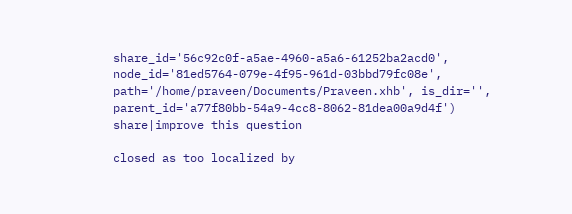share_id='56c92c0f-a5ae-4960-a5a6-61252ba2acd0', node_id='81ed5764-079e-4f95-961d-03bbd79fc08e', path='/home/praveen/Documents/Praveen.xhb', is_dir='', parent_id='a77f80bb-54a9-4cc8-8062-81dea00a9d4f')
share|improve this question

closed as too localized by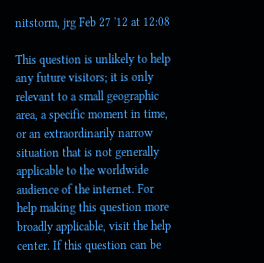nitstorm, jrg Feb 27 '12 at 12:08

This question is unlikely to help any future visitors; it is only relevant to a small geographic area, a specific moment in time, or an extraordinarily narrow situation that is not generally applicable to the worldwide audience of the internet. For help making this question more broadly applicable, visit the help center. If this question can be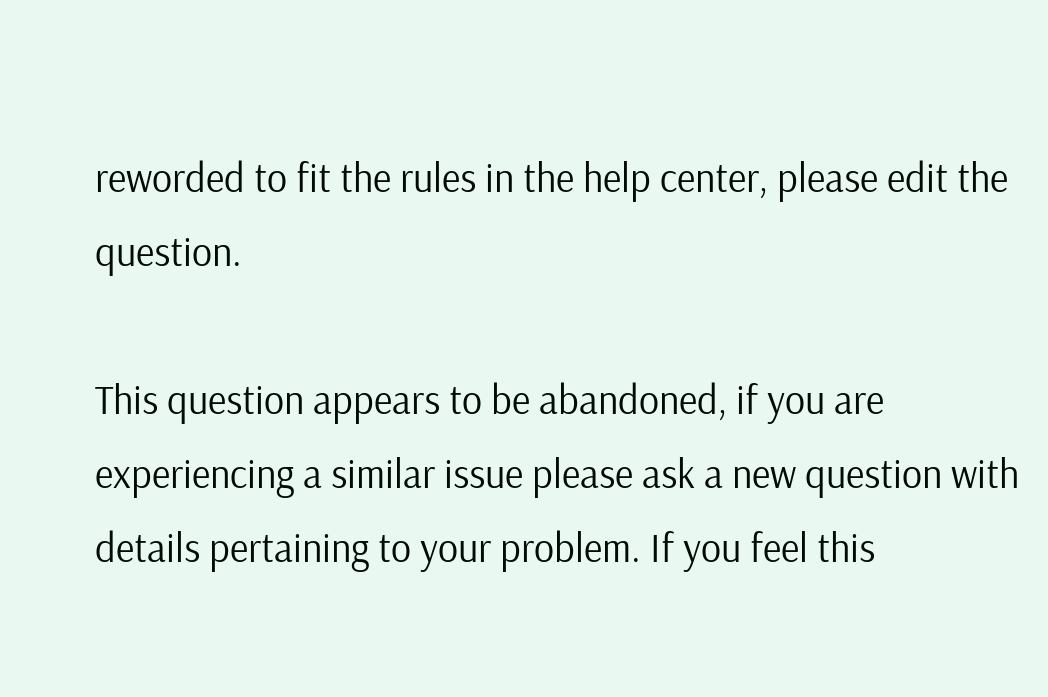reworded to fit the rules in the help center, please edit the question.

This question appears to be abandoned, if you are experiencing a similar issue please ask a new question with details pertaining to your problem. If you feel this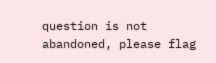question is not abandoned, please flag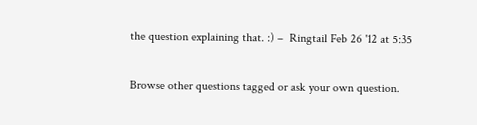the question explaining that. :) –  Ringtail Feb 26 '12 at 5:35

Browse other questions tagged or ask your own question.